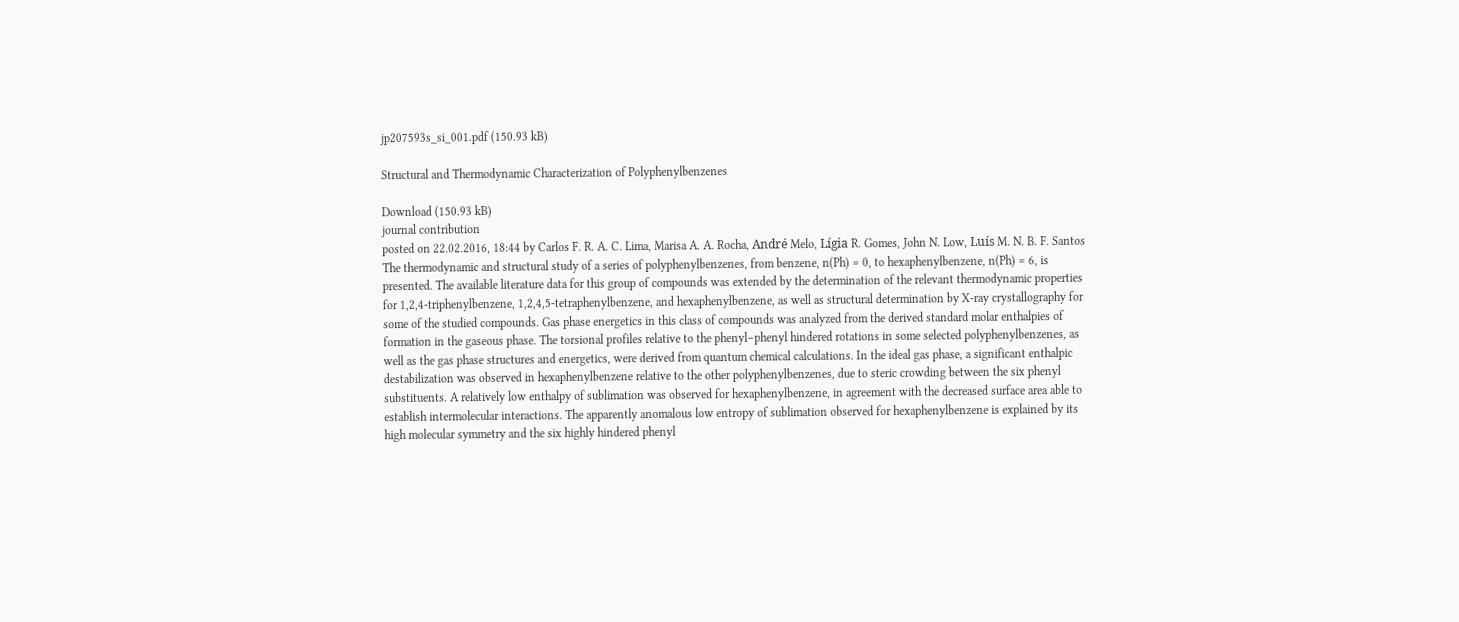jp207593s_si_001.pdf (150.93 kB)

Structural and Thermodynamic Characterization of Polyphenylbenzenes

Download (150.93 kB)
journal contribution
posted on 22.02.2016, 18:44 by Carlos F. R. A. C. Lima, Marisa A. A. Rocha, André Melo, Lígia R. Gomes, John N. Low, Luís M. N. B. F. Santos
The thermodynamic and structural study of a series of polyphenylbenzenes, from benzene, n(Ph) = 0, to hexaphenylbenzene, n(Ph) = 6, is presented. The available literature data for this group of compounds was extended by the determination of the relevant thermodynamic properties for 1,2,4-triphenylbenzene, 1,2,4,5-tetraphenylbenzene, and hexaphenylbenzene, as well as structural determination by X-ray crystallography for some of the studied compounds. Gas phase energetics in this class of compounds was analyzed from the derived standard molar enthalpies of formation in the gaseous phase. The torsional profiles relative to the phenyl–phenyl hindered rotations in some selected polyphenylbenzenes, as well as the gas phase structures and energetics, were derived from quantum chemical calculations. In the ideal gas phase, a significant enthalpic destabilization was observed in hexaphenylbenzene relative to the other polyphenylbenzenes, due to steric crowding between the six phenyl substituents. A relatively low enthalpy of sublimation was observed for hexaphenylbenzene, in agreement with the decreased surface area able to establish intermolecular interactions. The apparently anomalous low entropy of sublimation observed for hexaphenylbenzene is explained by its high molecular symmetry and the six highly hindered phenyl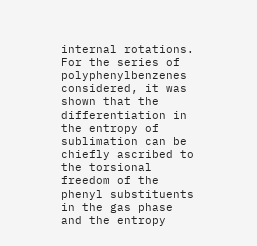internal rotations. For the series of polyphenylbenzenes considered, it was shown that the differentiation in the entropy of sublimation can be chiefly ascribed to the torsional freedom of the phenyl substituents in the gas phase and the entropy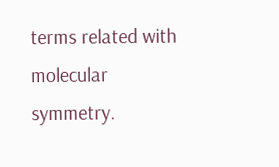terms related with molecular symmetry.